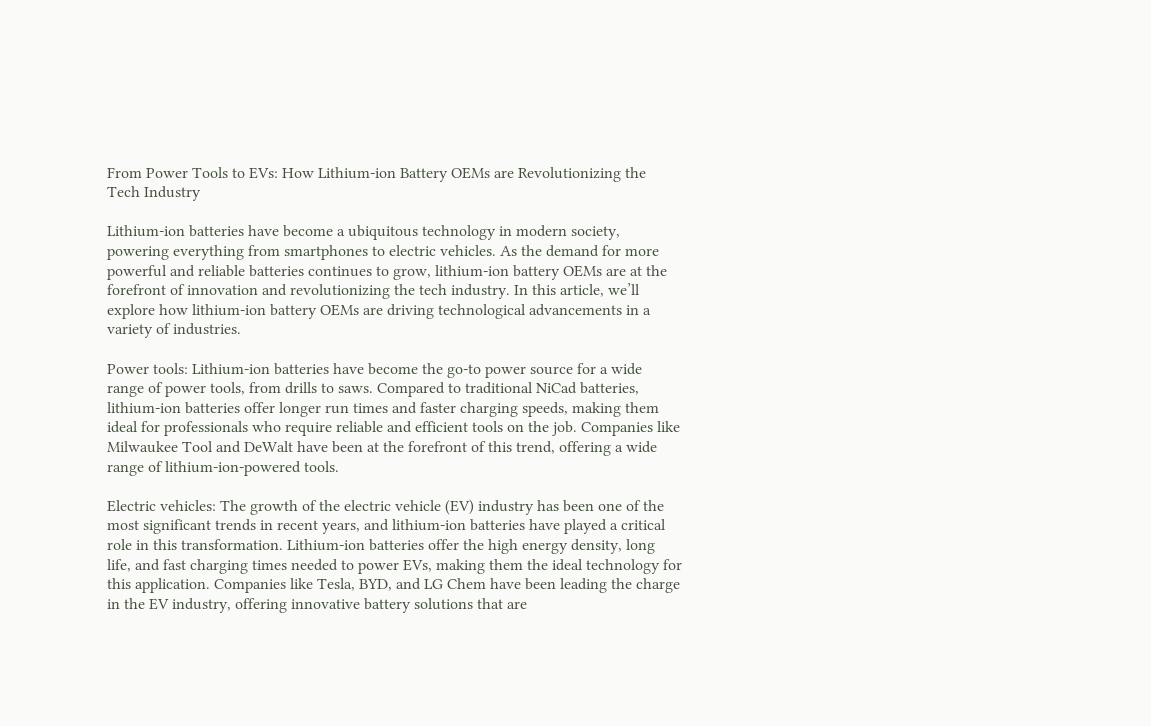From Power Tools to EVs: How Lithium-ion Battery OEMs are Revolutionizing the Tech Industry

Lithium-ion batteries have become a ubiquitous technology in modern society, powering everything from smartphones to electric vehicles. As the demand for more powerful and reliable batteries continues to grow, lithium-ion battery OEMs are at the forefront of innovation and revolutionizing the tech industry. In this article, we’ll explore how lithium-ion battery OEMs are driving technological advancements in a variety of industries.

Power tools: Lithium-ion batteries have become the go-to power source for a wide range of power tools, from drills to saws. Compared to traditional NiCad batteries, lithium-ion batteries offer longer run times and faster charging speeds, making them ideal for professionals who require reliable and efficient tools on the job. Companies like Milwaukee Tool and DeWalt have been at the forefront of this trend, offering a wide range of lithium-ion-powered tools.

Electric vehicles: The growth of the electric vehicle (EV) industry has been one of the most significant trends in recent years, and lithium-ion batteries have played a critical role in this transformation. Lithium-ion batteries offer the high energy density, long life, and fast charging times needed to power EVs, making them the ideal technology for this application. Companies like Tesla, BYD, and LG Chem have been leading the charge in the EV industry, offering innovative battery solutions that are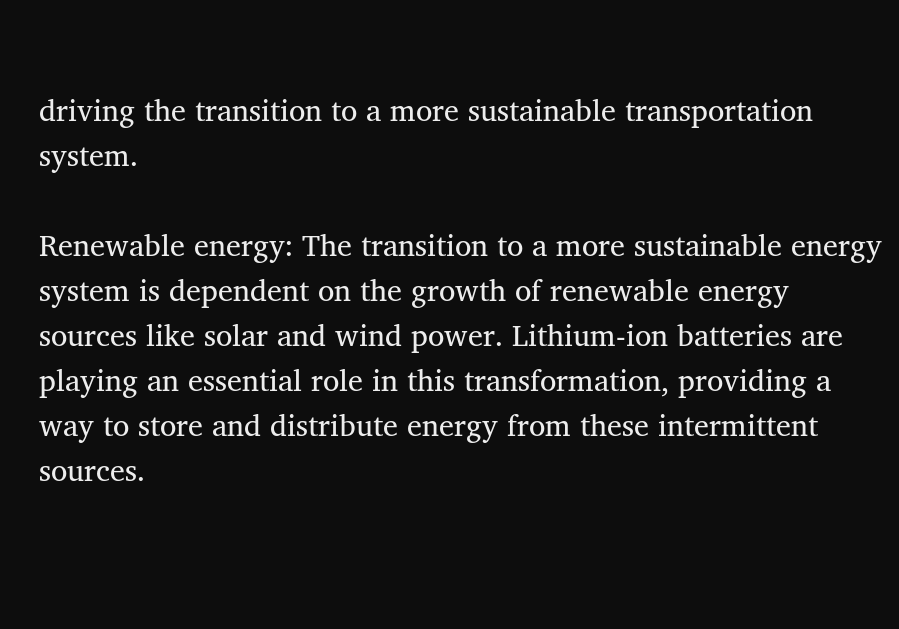driving the transition to a more sustainable transportation system.

Renewable energy: The transition to a more sustainable energy system is dependent on the growth of renewable energy sources like solar and wind power. Lithium-ion batteries are playing an essential role in this transformation, providing a way to store and distribute energy from these intermittent sources.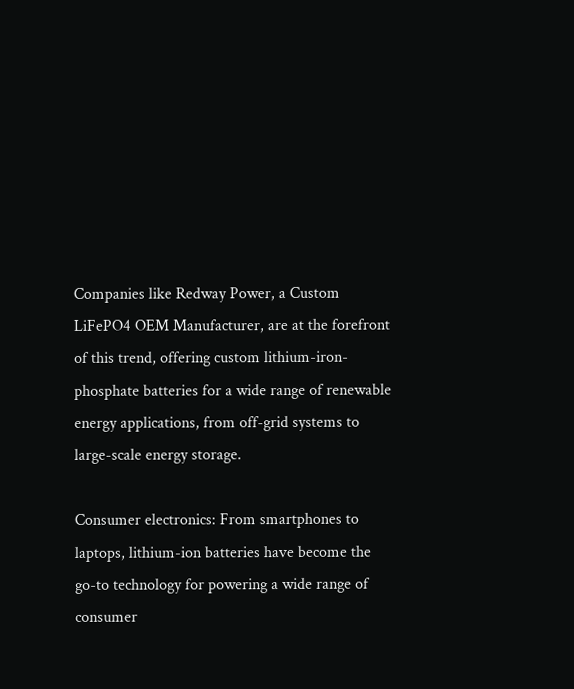Companies like Redway Power, a Custom LiFePO4 OEM Manufacturer, are at the forefront of this trend, offering custom lithium-iron-phosphate batteries for a wide range of renewable energy applications, from off-grid systems to large-scale energy storage.

Consumer electronics: From smartphones to laptops, lithium-ion batteries have become the go-to technology for powering a wide range of consumer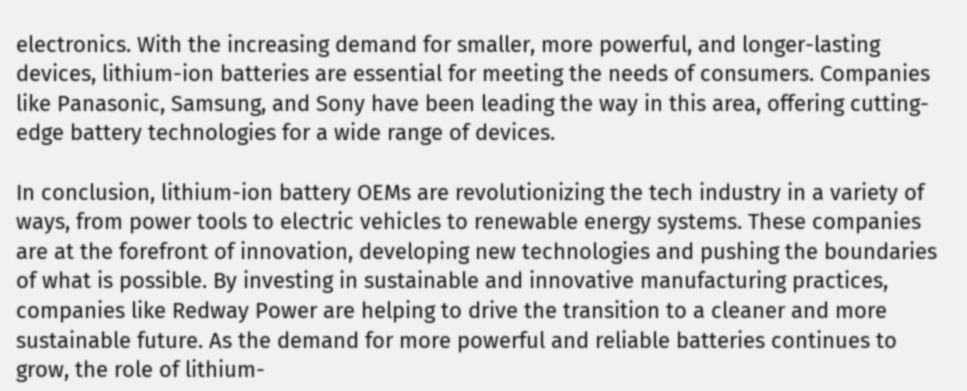electronics. With the increasing demand for smaller, more powerful, and longer-lasting devices, lithium-ion batteries are essential for meeting the needs of consumers. Companies like Panasonic, Samsung, and Sony have been leading the way in this area, offering cutting-edge battery technologies for a wide range of devices.

In conclusion, lithium-ion battery OEMs are revolutionizing the tech industry in a variety of ways, from power tools to electric vehicles to renewable energy systems. These companies are at the forefront of innovation, developing new technologies and pushing the boundaries of what is possible. By investing in sustainable and innovative manufacturing practices, companies like Redway Power are helping to drive the transition to a cleaner and more sustainable future. As the demand for more powerful and reliable batteries continues to grow, the role of lithium-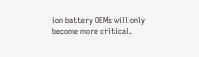ion battery OEMs will only become more critical.